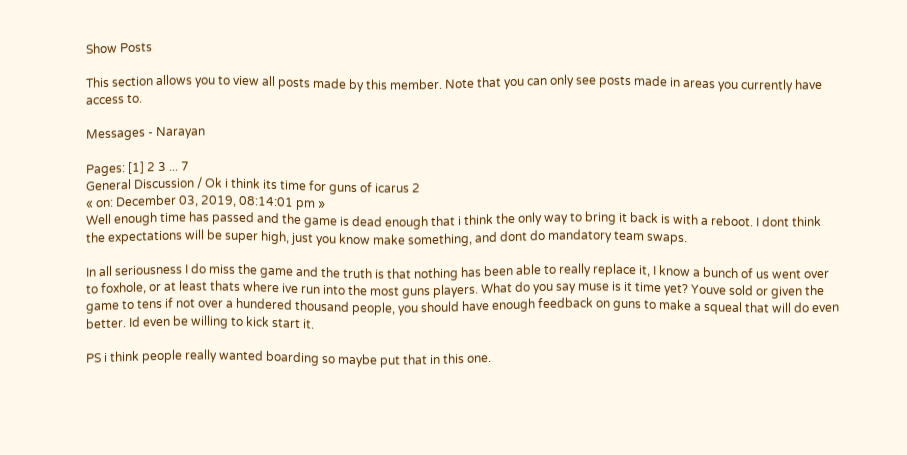Show Posts

This section allows you to view all posts made by this member. Note that you can only see posts made in areas you currently have access to.

Messages - Narayan

Pages: [1] 2 3 ... 7
General Discussion / Ok i think its time for guns of icarus 2
« on: December 03, 2019, 08:14:01 pm »
Well enough time has passed and the game is dead enough that i think the only way to bring it back is with a reboot. I dont think the expectations will be super high, just you know make something, and dont do mandatory team swaps.

In all seriousness I do miss the game and the truth is that nothing has been able to really replace it, I know a bunch of us went over to foxhole, or at least thats where ive run into the most guns players. What do you say muse is it time yet? Youve sold or given the game to tens if not over a hundered thousand people, you should have enough feedback on guns to make a squeal that will do even better. Id even be willing to kick start it.

PS i think people really wanted boarding so maybe put that in this one.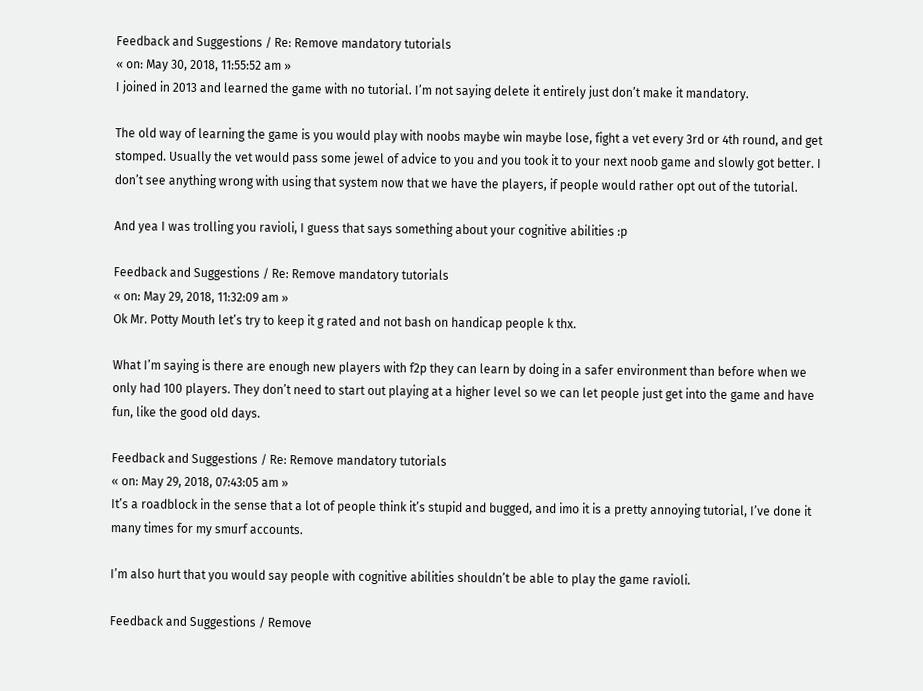Feedback and Suggestions / Re: Remove mandatory tutorials
« on: May 30, 2018, 11:55:52 am »
I joined in 2013 and learned the game with no tutorial. I’m not saying delete it entirely just don’t make it mandatory.

The old way of learning the game is you would play with noobs maybe win maybe lose, fight a vet every 3rd or 4th round, and get stomped. Usually the vet would pass some jewel of advice to you and you took it to your next noob game and slowly got better. I don’t see anything wrong with using that system now that we have the players, if people would rather opt out of the tutorial.

And yea I was trolling you ravioli, I guess that says something about your cognitive abilities :p

Feedback and Suggestions / Re: Remove mandatory tutorials
« on: May 29, 2018, 11:32:09 am »
Ok Mr. Potty Mouth let’s try to keep it g rated and not bash on handicap people k thx.

What I’m saying is there are enough new players with f2p they can learn by doing in a safer environment than before when we only had 100 players. They don’t need to start out playing at a higher level so we can let people just get into the game and have fun, like the good old days.

Feedback and Suggestions / Re: Remove mandatory tutorials
« on: May 29, 2018, 07:43:05 am »
It’s a roadblock in the sense that a lot of people think it’s stupid and bugged, and imo it is a pretty annoying tutorial, I’ve done it many times for my smurf accounts.

I’m also hurt that you would say people with cognitive abilities shouldn’t be able to play the game ravioli.

Feedback and Suggestions / Remove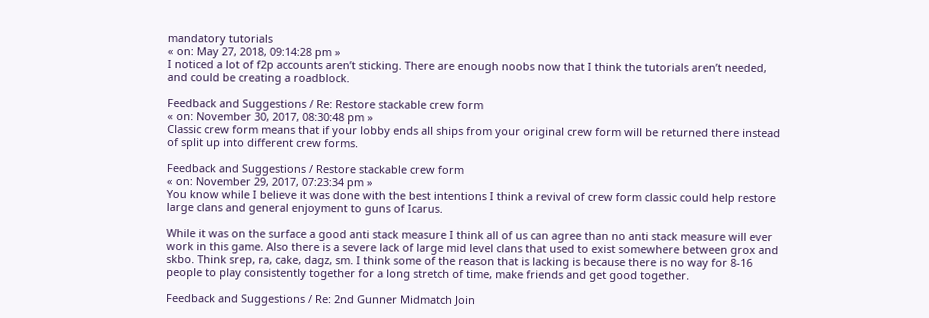mandatory tutorials
« on: May 27, 2018, 09:14:28 pm »
I noticed a lot of f2p accounts aren’t sticking. There are enough noobs now that I think the tutorials aren’t needed, and could be creating a roadblock.

Feedback and Suggestions / Re: Restore stackable crew form
« on: November 30, 2017, 08:30:48 pm »
Classic crew form means that if your lobby ends all ships from your original crew form will be returned there instead of split up into different crew forms.

Feedback and Suggestions / Restore stackable crew form
« on: November 29, 2017, 07:23:34 pm »
You know while I believe it was done with the best intentions I think a revival of crew form classic could help restore large clans and general enjoyment to guns of Icarus.

While it was on the surface a good anti stack measure I think all of us can agree than no anti stack measure will ever work in this game. Also there is a severe lack of large mid level clans that used to exist somewhere between grox and skbo. Think srep, ra, cake, dagz, sm. I think some of the reason that is lacking is because there is no way for 8-16 people to play consistently together for a long stretch of time, make friends and get good together.

Feedback and Suggestions / Re: 2nd Gunner Midmatch Join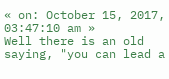« on: October 15, 2017, 03:47:10 am »
Well there is an old saying, "you can lead a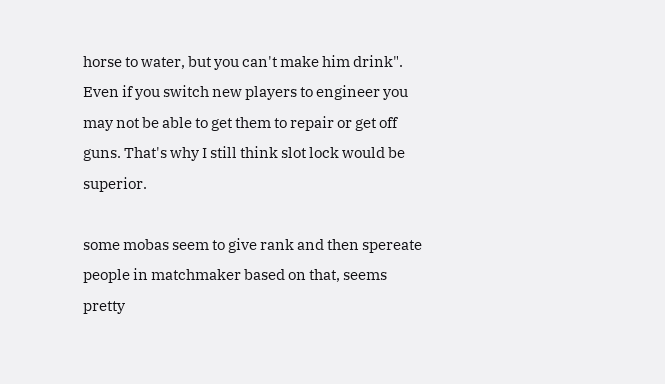horse to water, but you can't make him drink". Even if you switch new players to engineer you may not be able to get them to repair or get off guns. That's why I still think slot lock would be superior.

some mobas seem to give rank and then spereate people in matchmaker based on that, seems pretty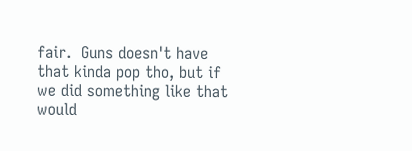fair.  Guns doesn't have that kinda pop tho, but if we did something like that would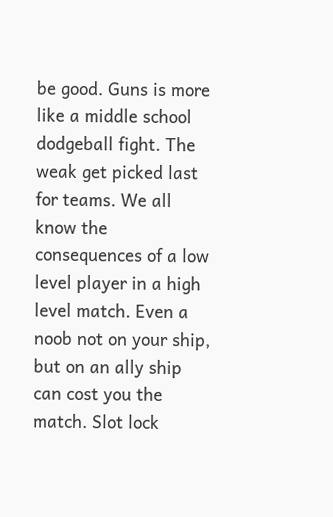be good. Guns is more like a middle school dodgeball fight. The weak get picked last for teams. We all know the consequences of a low level player in a high level match. Even a noob not on your ship, but on an ally ship can cost you the match. Slot lock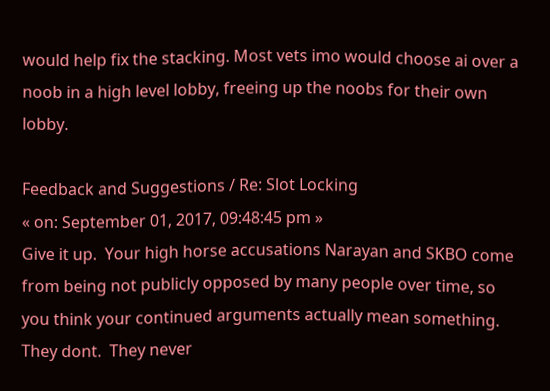would help fix the stacking. Most vets imo would choose ai over a noob in a high level lobby, freeing up the noobs for their own lobby.

Feedback and Suggestions / Re: Slot Locking
« on: September 01, 2017, 09:48:45 pm »
Give it up.  Your high horse accusations Narayan and SKBO come from being not publicly opposed by many people over time, so you think your continued arguments actually mean something.  They dont.  They never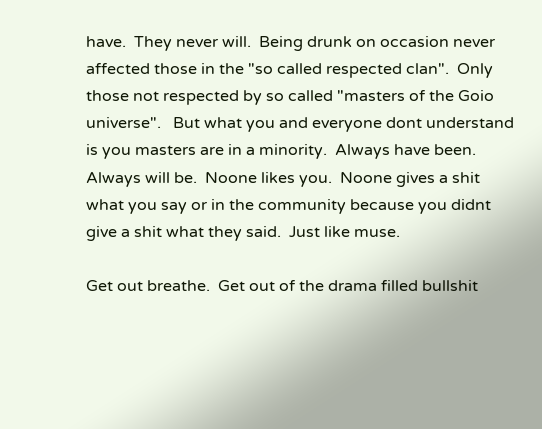have.  They never will.  Being drunk on occasion never affected those in the "so called respected clan".  Only those not respected by so called "masters of the Goio universe".   But what you and everyone dont understand is you masters are in a minority.  Always have been.  Always will be.  Noone likes you.  Noone gives a shit what you say or in the community because you didnt give a shit what they said.  Just like muse.

Get out breathe.  Get out of the drama filled bullshit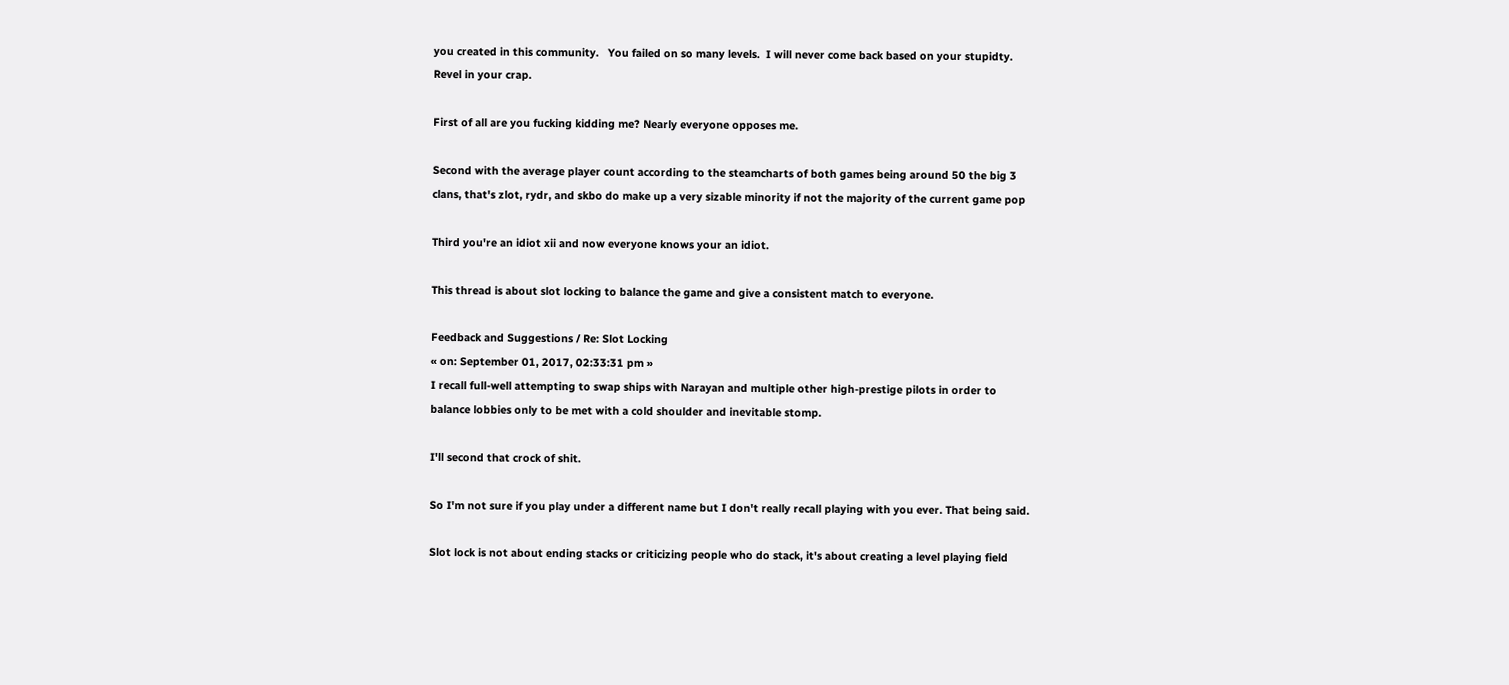you created in this community.   You failed on so many levels.  I will never come back based on your stupidty.  Revel in your crap.

First of all are you fucking kidding me? Nearly everyone opposes me.

Second with the average player count according to the steamcharts of both games being around 50 the big 3 clans, that's zlot, rydr, and skbo do make up a very sizable minority if not the majority of the current game pop

Third you're an idiot xii and now everyone knows your an idiot.

This thread is about slot locking to balance the game and give a consistent match to everyone.

Feedback and Suggestions / Re: Slot Locking
« on: September 01, 2017, 02:33:31 pm »
I recall full-well attempting to swap ships with Narayan and multiple other high-prestige pilots in order to balance lobbies only to be met with a cold shoulder and inevitable stomp.

I'll second that crock of shit.

So I'm not sure if you play under a different name but I don't really recall playing with you ever. That being said.

Slot lock is not about ending stacks or criticizing people who do stack, it's about creating a level playing field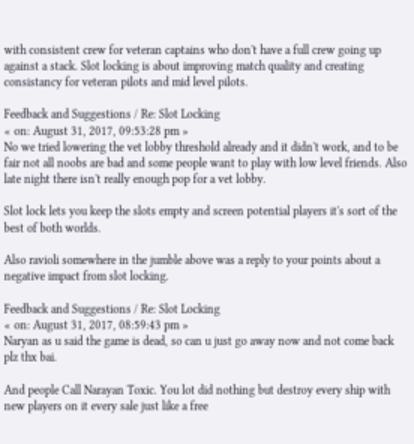with consistent crew for veteran captains who don't have a full crew going up against a stack. Slot locking is about improving match quality and creating consistancy for veteran pilots and mid level pilots.

Feedback and Suggestions / Re: Slot Locking
« on: August 31, 2017, 09:53:28 pm »
No we tried lowering the vet lobby threshold already and it didn't work, and to be fair not all noobs are bad and some people want to play with low level friends. Also late night there isn't really enough pop for a vet lobby.

Slot lock lets you keep the slots empty and screen potential players it's sort of the best of both worlds.

Also ravioli somewhere in the jumble above was a reply to your points about a negative impact from slot locking.

Feedback and Suggestions / Re: Slot Locking
« on: August 31, 2017, 08:59:43 pm »
Naryan as u said the game is dead, so can u just go away now and not come back plz thx bai.

And people Call Narayan Toxic. You lot did nothing but destroy every ship with new players on it every sale just like a free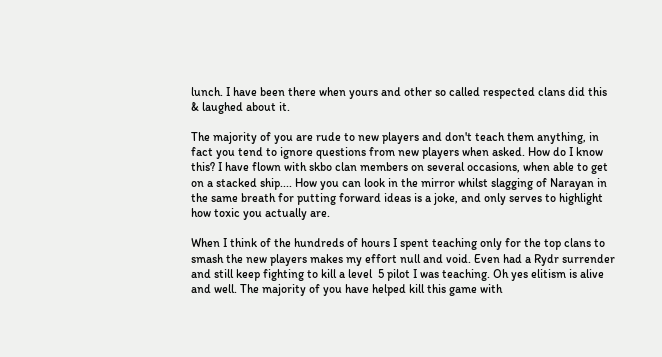lunch. I have been there when yours and other so called respected clans did this & laughed about it.

The majority of you are rude to new players and don't teach them anything, in fact you tend to ignore questions from new players when asked. How do I know this? I have flown with skbo clan members on several occasions, when able to get on a stacked ship.... How you can look in the mirror whilst slagging of Narayan in the same breath for putting forward ideas is a joke, and only serves to highlight how toxic you actually are.

When I think of the hundreds of hours I spent teaching only for the top clans to smash the new players makes my effort null and void. Even had a Rydr surrender and still keep fighting to kill a level  5 pilot I was teaching. Oh yes elitism is alive and well. The majority of you have helped kill this game with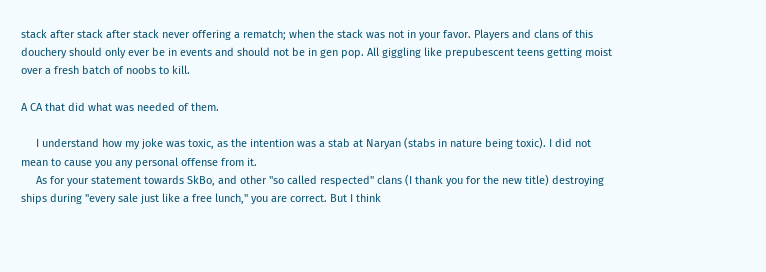stack after stack after stack never offering a rematch; when the stack was not in your favor. Players and clans of this douchery should only ever be in events and should not be in gen pop. All giggling like prepubescent teens getting moist over a fresh batch of noobs to kill.

A CA that did what was needed of them.

     I understand how my joke was toxic, as the intention was a stab at Naryan (stabs in nature being toxic). I did not mean to cause you any personal offense from it.
     As for your statement towards SkBo, and other "so called respected" clans (I thank you for the new title) destroying ships during "every sale just like a free lunch," you are correct. But I think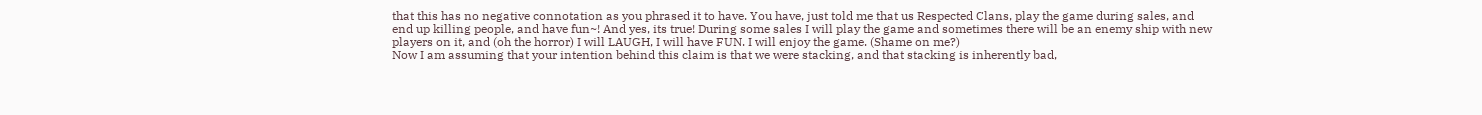that this has no negative connotation as you phrased it to have. You have, just told me that us Respected Clans, play the game during sales, and end up killing people, and have fun~! And yes, its true! During some sales I will play the game and sometimes there will be an enemy ship with new players on it, and (oh the horror) I will LAUGH, I will have FUN. I will enjoy the game. (Shame on me?)
Now I am assuming that your intention behind this claim is that we were stacking, and that stacking is inherently bad,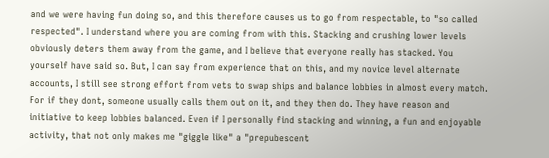and we were having fun doing so, and this therefore causes us to go from respectable, to "so called respected". I understand where you are coming from with this. Stacking and crushing lower levels obviously deters them away from the game, and I believe that everyone really has stacked. You yourself have said so. But, I can say from experience that on this, and my novice level alternate accounts, I still see strong effort from vets to swap ships and balance lobbies in almost every match. For if they dont, someone usually calls them out on it, and they then do. They have reason and initiative to keep lobbies balanced. Even if I personally find stacking and winning, a fun and enjoyable activity, that not only makes me "giggle like" a "prepubescent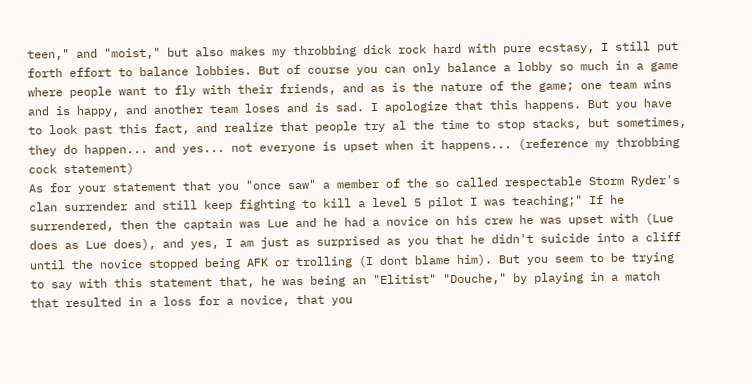teen," and "moist," but also makes my throbbing dick rock hard with pure ecstasy, I still put forth effort to balance lobbies. But of course you can only balance a lobby so much in a game where people want to fly with their friends, and as is the nature of the game; one team wins and is happy, and another team loses and is sad. I apologize that this happens. But you have to look past this fact, and realize that people try al the time to stop stacks, but sometimes, they do happen... and yes... not everyone is upset when it happens... (reference my throbbing cock statement)
As for your statement that you "once saw" a member of the so called respectable Storm Ryder's clan surrender and still keep fighting to kill a level 5 pilot I was teaching;" If he surrendered, then the captain was Lue and he had a novice on his crew he was upset with (Lue does as Lue does), and yes, I am just as surprised as you that he didn't suicide into a cliff until the novice stopped being AFK or trolling (I dont blame him). But you seem to be trying to say with this statement that, he was being an "Elitist" "Douche," by playing in a match that resulted in a loss for a novice, that you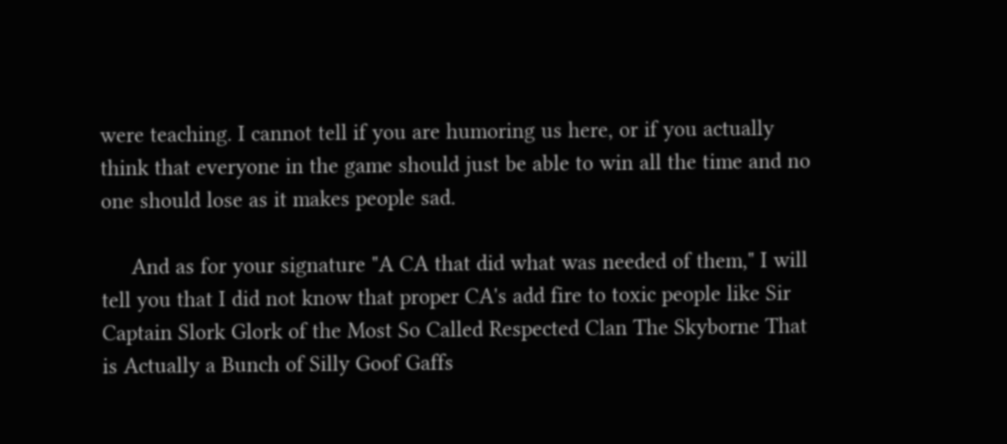were teaching. I cannot tell if you are humoring us here, or if you actually think that everyone in the game should just be able to win all the time and no one should lose as it makes people sad.

     And as for your signature "A CA that did what was needed of them," I will tell you that I did not know that proper CA's add fire to toxic people like Sir Captain Slork Glork of the Most So Called Respected Clan The Skyborne That is Actually a Bunch of Silly Goof Gaffs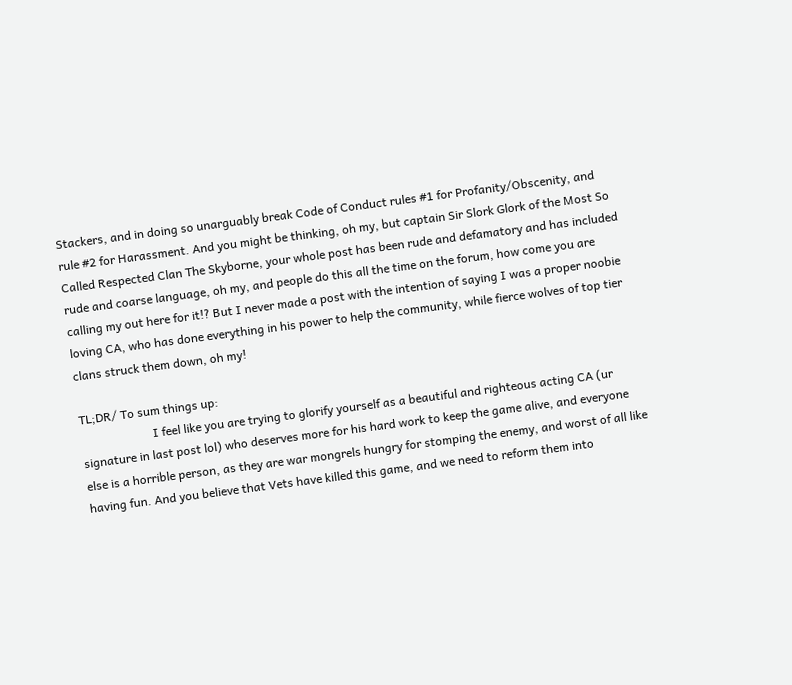Stackers, and in doing so unarguably break Code of Conduct rules #1 for Profanity/Obscenity, and rule #2 for Harassment. And you might be thinking, oh my, but captain Sir Slork Glork of the Most So Called Respected Clan The Skyborne, your whole post has been rude and defamatory and has included rude and coarse language, oh my, and people do this all the time on the forum, how come you are calling my out here for it!? But I never made a post with the intention of saying I was a proper noobie loving CA, who has done everything in his power to help the community, while fierce wolves of top tier clans struck them down, oh my!

TL;DR/ To sum things up:
                        I feel like you are trying to glorify yourself as a beautiful and righteous acting CA (ur signature in last post lol) who deserves more for his hard work to keep the game alive, and everyone else is a horrible person, as they are war mongrels hungry for stomping the enemy, and worst of all like having fun. And you believe that Vets have killed this game, and we need to reform them into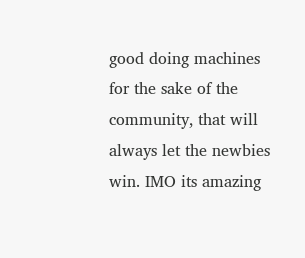good doing machines for the sake of the community, that will always let the newbies win. IMO its amazing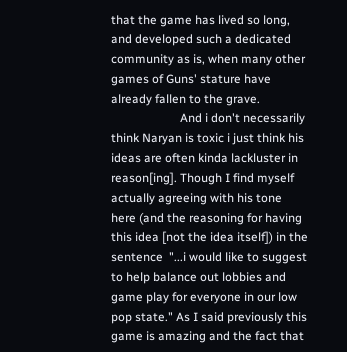that the game has lived so long, and developed such a dedicated community as is, when many other games of Guns' stature have already fallen to the grave.
                       And i don't necessarily think Naryan is toxic i just think his ideas are often kinda lackluster in reason[ing]. Though I find myself actually agreeing with his tone here (and the reasoning for having this idea [not the idea itself]) in the sentence  "...i would like to suggest to help balance out lobbies and game play for everyone in our low pop state." As I said previously this game is amazing and the fact that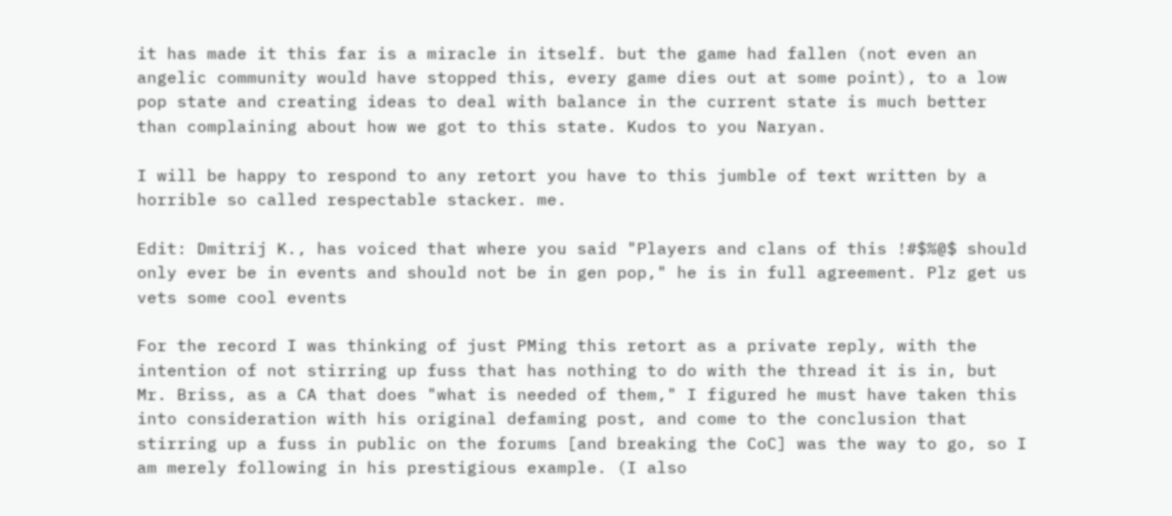it has made it this far is a miracle in itself. but the game had fallen (not even an angelic community would have stopped this, every game dies out at some point), to a low pop state and creating ideas to deal with balance in the current state is much better than complaining about how we got to this state. Kudos to you Naryan.

I will be happy to respond to any retort you have to this jumble of text written by a horrible so called respectable stacker. me.

Edit: Dmitrij K., has voiced that where you said "Players and clans of this !#$%@$ should only ever be in events and should not be in gen pop," he is in full agreement. Plz get us vets some cool events

For the record I was thinking of just PMing this retort as a private reply, with the intention of not stirring up fuss that has nothing to do with the thread it is in, but Mr. Briss, as a CA that does "what is needed of them," I figured he must have taken this into consideration with his original defaming post, and come to the conclusion that stirring up a fuss in public on the forums [and breaking the CoC] was the way to go, so I am merely following in his prestigious example. (I also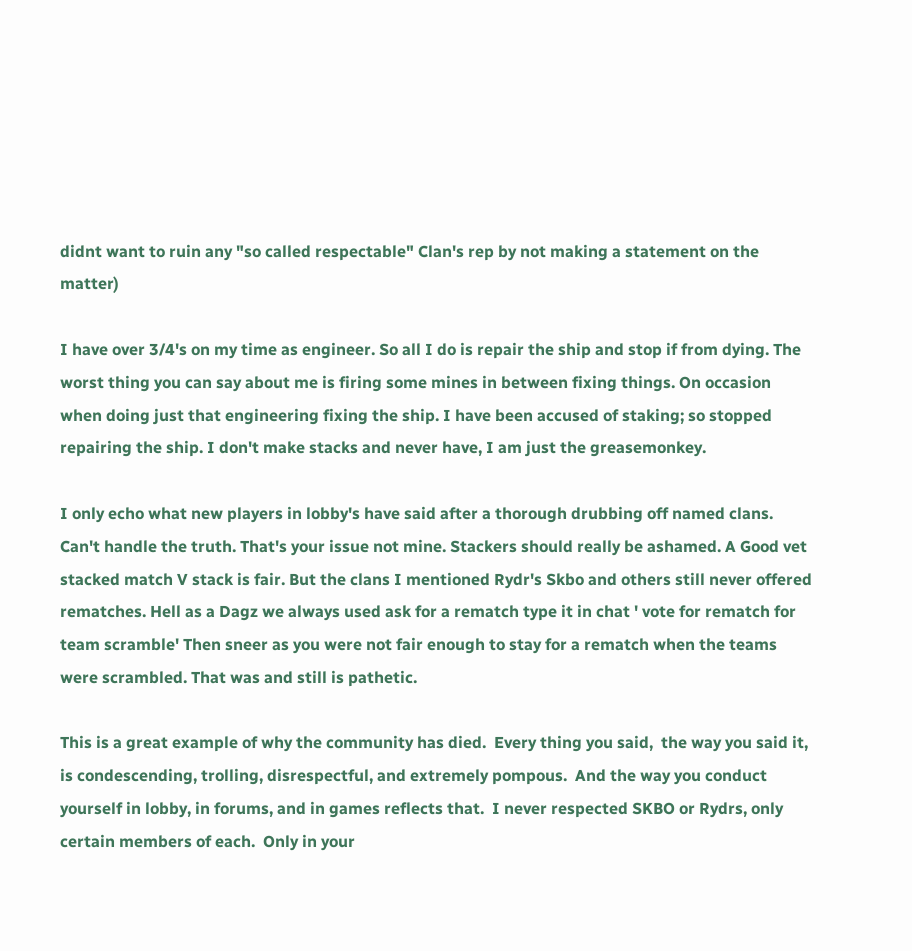didnt want to ruin any "so called respectable" Clan's rep by not making a statement on the matter)

I have over 3/4's on my time as engineer. So all I do is repair the ship and stop if from dying. The worst thing you can say about me is firing some mines in between fixing things. On occasion when doing just that engineering fixing the ship. I have been accused of staking; so stopped repairing the ship. I don't make stacks and never have, I am just the greasemonkey.

I only echo what new players in lobby's have said after a thorough drubbing off named clans. Can't handle the truth. That's your issue not mine. Stackers should really be ashamed. A Good vet stacked match V stack is fair. But the clans I mentioned Rydr's Skbo and others still never offered rematches. Hell as a Dagz we always used ask for a rematch type it in chat ' vote for rematch for team scramble' Then sneer as you were not fair enough to stay for a rematch when the teams were scrambled. That was and still is pathetic.

This is a great example of why the community has died.  Every thing you said,  the way you said it,  is condescending, trolling, disrespectful, and extremely pompous.  And the way you conduct yourself in lobby, in forums, and in games reflects that.  I never respected SKBO or Rydrs, only certain members of each.  Only in your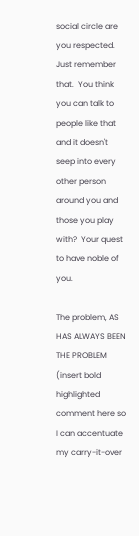social circle are you respected.  Just remember that.  You think you can talk to people like that and it doesn't seep into every other person around you and those you play with?  Your quest to have noble of you.

The problem, AS HAS ALWAYS BEEN THE PROBLEM  (insert bold highlighted comment here so I can accentuate my carry-it-over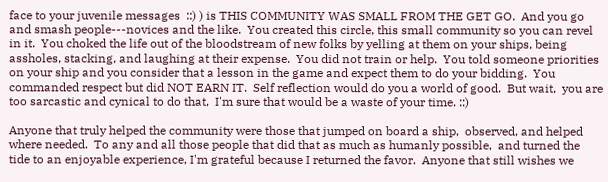face to your juvenile messages  ::) ) is THIS COMMUNITY WAS SMALL FROM THE GET GO.  And you go and smash people---novices and the like.  You created this circle, this small community so you can revel in it.  You choked the life out of the bloodstream of new folks by yelling at them on your ships, being assholes, stacking, and laughing at their expense.  You did not train or help.  You told someone priorities on your ship and you consider that a lesson in the game and expect them to do your bidding.  You commanded respect but did NOT EARN IT.  Self reflection would do you a world of good.  But wait,  you are too sarcastic and cynical to do that,  I'm sure that would be a waste of your time. ::)

Anyone that truly helped the community were those that jumped on board a ship,  observed, and helped where needed.  To any and all those people that did that as much as humanly possible,  and turned the tide to an enjoyable experience, I'm grateful because I returned the favor.  Anyone that still wishes we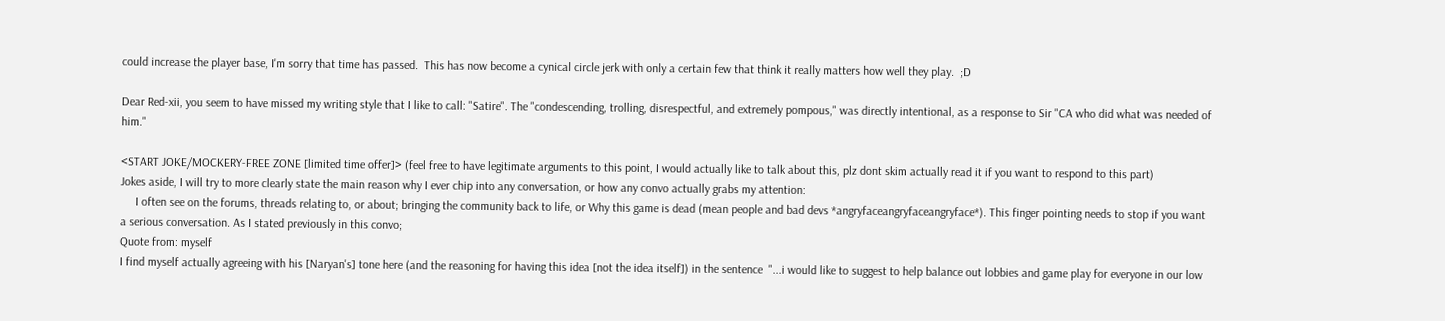could increase the player base, I'm sorry that time has passed.  This has now become a cynical circle jerk with only a certain few that think it really matters how well they play.  ;D

Dear Red-xii, you seem to have missed my writing style that I like to call: "Satire". The "condescending, trolling, disrespectful, and extremely pompous," was directly intentional, as a response to Sir "CA who did what was needed of him."

<START JOKE/MOCKERY-FREE ZONE [limited time offer]> (feel free to have legitimate arguments to this point, I would actually like to talk about this, plz dont skim actually read it if you want to respond to this part)
Jokes aside, I will try to more clearly state the main reason why I ever chip into any conversation, or how any convo actually grabs my attention:
     I often see on the forums, threads relating to, or about; bringing the community back to life, or Why this game is dead (mean people and bad devs *angryfaceangryfaceangryface*). This finger pointing needs to stop if you want a serious conversation. As I stated previously in this convo;
Quote from: myself
I find myself actually agreeing with his [Naryan's] tone here (and the reasoning for having this idea [not the idea itself]) in the sentence  "...i would like to suggest to help balance out lobbies and game play for everyone in our low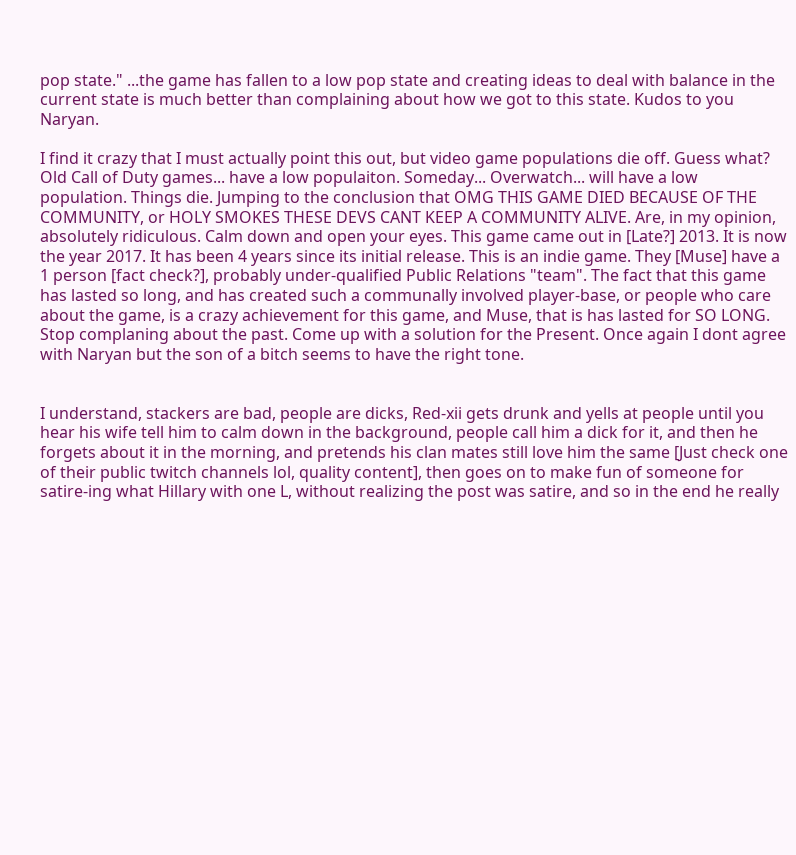pop state." ...the game has fallen to a low pop state and creating ideas to deal with balance in the current state is much better than complaining about how we got to this state. Kudos to you Naryan.

I find it crazy that I must actually point this out, but video game populations die off. Guess what? Old Call of Duty games... have a low populaiton. Someday... Overwatch... will have a low population. Things die. Jumping to the conclusion that OMG THIS GAME DIED BECAUSE OF THE COMMUNITY, or HOLY SMOKES THESE DEVS CANT KEEP A COMMUNITY ALIVE. Are, in my opinion, absolutely ridiculous. Calm down and open your eyes. This game came out in [Late?] 2013. It is now the year 2017. It has been 4 years since its initial release. This is an indie game. They [Muse] have a 1 person [fact check?], probably under-qualified Public Relations "team". The fact that this game has lasted so long, and has created such a communally involved player-base, or people who care about the game, is a crazy achievement for this game, and Muse, that is has lasted for SO LONG. Stop complaning about the past. Come up with a solution for the Present. Once again I dont agree with Naryan but the son of a bitch seems to have the right tone.


I understand, stackers are bad, people are dicks, Red-xii gets drunk and yells at people until you hear his wife tell him to calm down in the background, people call him a dick for it, and then he forgets about it in the morning, and pretends his clan mates still love him the same [Just check one of their public twitch channels lol, quality content], then goes on to make fun of someone for satire-ing what Hillary with one L, without realizing the post was satire, and so in the end he really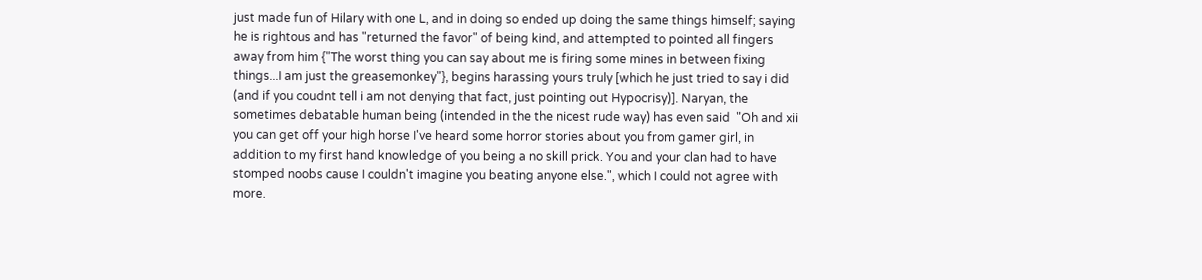just made fun of Hilary with one L, and in doing so ended up doing the same things himself; saying he is rightous and has "returned the favor" of being kind, and attempted to pointed all fingers away from him {"The worst thing you can say about me is firing some mines in between fixing things...I am just the greasemonkey"}, begins harassing yours truly [which he just tried to say i did (and if you coudnt tell i am not denying that fact, just pointing out Hypocrisy)]. Naryan, the sometimes debatable human being (intended in the the nicest rude way) has even said  "Oh and xii you can get off your high horse I've heard some horror stories about you from gamer girl, in addition to my first hand knowledge of you being a no skill prick. You and your clan had to have stomped noobs cause I couldn't imagine you beating anyone else.", which I could not agree with more.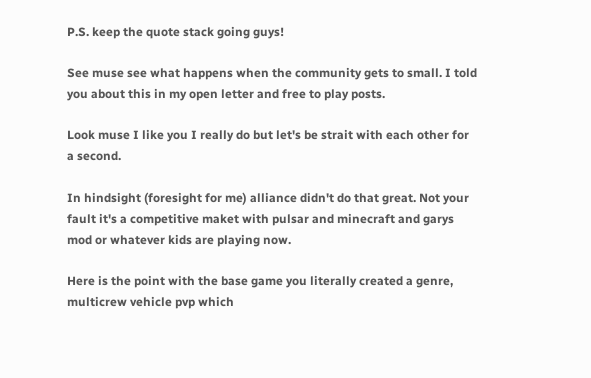P.S. keep the quote stack going guys!

See muse see what happens when the community gets to small. I told you about this in my open letter and free to play posts.

Look muse I like you I really do but let's be strait with each other for a second.

In hindsight (foresight for me) alliance didn't do that great. Not your fault it's a competitive maket with pulsar and minecraft and garys mod or whatever kids are playing now.

Here is the point with the base game you literally created a genre, multicrew vehicle pvp which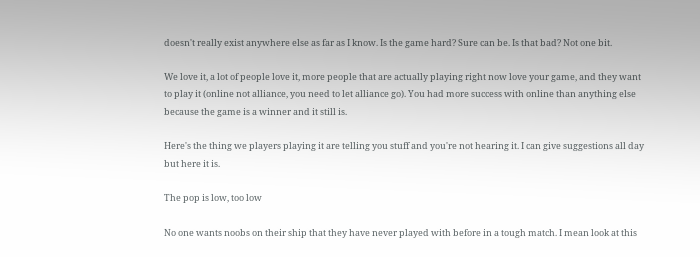doesn't really exist anywhere else as far as I know. Is the game hard? Sure can be. Is that bad? Not one bit.

We love it, a lot of people love it, more people that are actually playing right now love your game, and they want to play it (online not alliance, you need to let alliance go). You had more success with online than anything else because the game is a winner and it still is.

Here's the thing we players playing it are telling you stuff and you're not hearing it. I can give suggestions all day but here it is.

The pop is low, too low

No one wants noobs on their ship that they have never played with before in a tough match. I mean look at this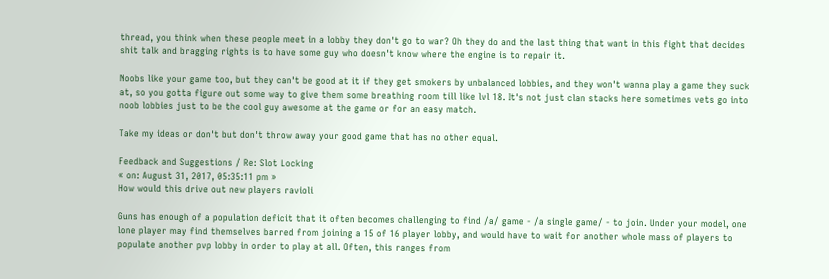thread, you think when these people meet in a lobby they don't go to war? Oh they do and the last thing that want in this fight that decides shit talk and bragging rights is to have some guy who doesn't know where the engine is to repair it.

Noobs like your game too, but they can't be good at it if they get smokers by unbalanced lobbies, and they won't wanna play a game they suck at, so you gotta figure out some way to give them some breathing room till like lvl 18. It's not just clan stacks here sometimes vets go into noob lobbies just to be the cool guy awesome at the game or for an easy match.

Take my ideas or don't but don't throw away your good game that has no other equal.

Feedback and Suggestions / Re: Slot Locking
« on: August 31, 2017, 05:35:11 pm »
How would this drive out new players ravioli

Guns has enough of a population deficit that it often becomes challenging to find /a/ game - /a single game/ - to join. Under your model, one lone player may find themselves barred from joining a 15 of 16 player lobby, and would have to wait for another whole mass of players to populate another pvp lobby in order to play at all. Often, this ranges from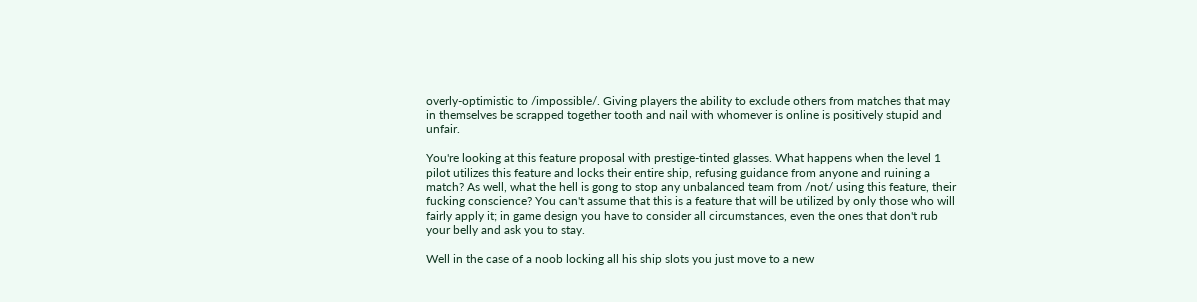overly-optimistic to /impossible/. Giving players the ability to exclude others from matches that may in themselves be scrapped together tooth and nail with whomever is online is positively stupid and unfair.

You're looking at this feature proposal with prestige-tinted glasses. What happens when the level 1 pilot utilizes this feature and locks their entire ship, refusing guidance from anyone and ruining a match? As well, what the hell is gong to stop any unbalanced team from /not/ using this feature, their fucking conscience? You can't assume that this is a feature that will be utilized by only those who will fairly apply it; in game design you have to consider all circumstances, even the ones that don't rub your belly and ask you to stay.

Well in the case of a noob locking all his ship slots you just move to a new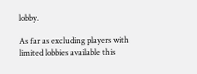lobby.

As far as excluding players with limited lobbies available this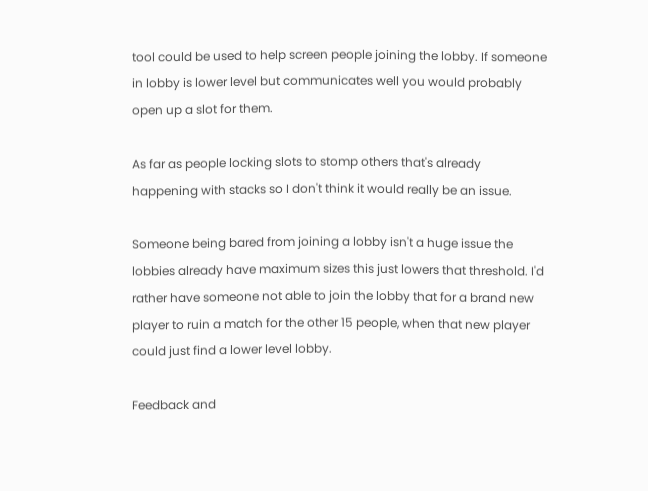tool could be used to help screen people joining the lobby. If someone in lobby is lower level but communicates well you would probably open up a slot for them.

As far as people locking slots to stomp others that's already happening with stacks so I don't think it would really be an issue.

Someone being bared from joining a lobby isn't a huge issue the lobbies already have maximum sizes this just lowers that threshold. I'd rather have someone not able to join the lobby that for a brand new player to ruin a match for the other 15 people, when that new player could just find a lower level lobby.

Feedback and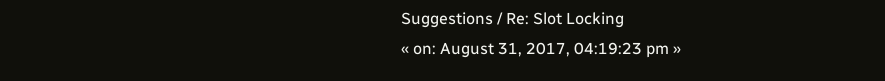Suggestions / Re: Slot Locking
« on: August 31, 2017, 04:19:23 pm »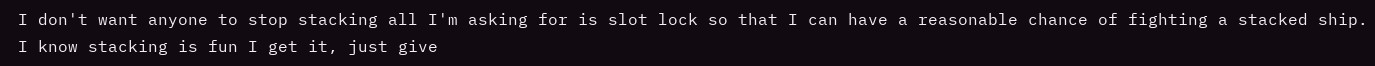I don't want anyone to stop stacking all I'm asking for is slot lock so that I can have a reasonable chance of fighting a stacked ship. I know stacking is fun I get it, just give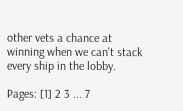other vets a chance at winning when we can't stack every ship in the lobby.

Pages: [1] 2 3 ... 7